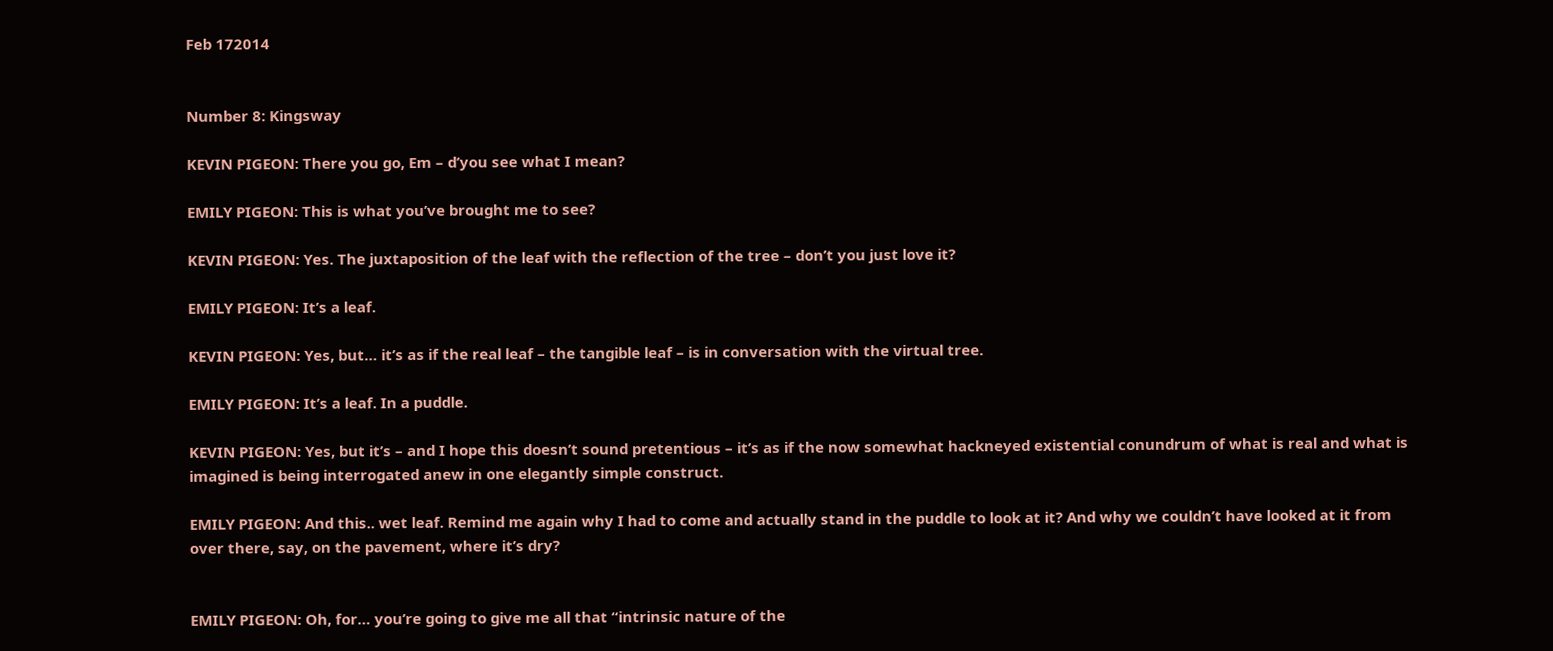Feb 172014


Number 8: Kingsway

KEVIN PIGEON: There you go, Em – d’you see what I mean?

EMILY PIGEON: This is what you’ve brought me to see?

KEVIN PIGEON: Yes. The juxtaposition of the leaf with the reflection of the tree – don’t you just love it?

EMILY PIGEON: It’s a leaf.

KEVIN PIGEON: Yes, but… it’s as if the real leaf – the tangible leaf – is in conversation with the virtual tree.

EMILY PIGEON: It’s a leaf. In a puddle.

KEVIN PIGEON: Yes, but it’s – and I hope this doesn’t sound pretentious – it’s as if the now somewhat hackneyed existential conundrum of what is real and what is imagined is being interrogated anew in one elegantly simple construct.

EMILY PIGEON: And this.. wet leaf. Remind me again why I had to come and actually stand in the puddle to look at it? And why we couldn’t have looked at it from over there, say, on the pavement, where it’s dry?


EMILY PIGEON: Oh, for… you’re going to give me all that “intrinsic nature of the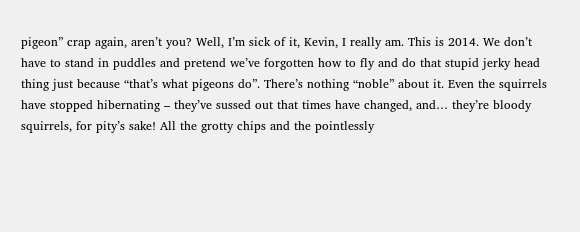pigeon” crap again, aren’t you? Well, I’m sick of it, Kevin, I really am. This is 2014. We don’t have to stand in puddles and pretend we’ve forgotten how to fly and do that stupid jerky head thing just because “that’s what pigeons do”. There’s nothing “noble” about it. Even the squirrels have stopped hibernating – they’ve sussed out that times have changed, and… they’re bloody squirrels, for pity’s sake! All the grotty chips and the pointlessly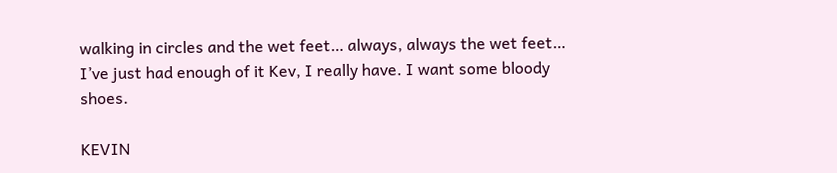walking in circles and the wet feet… always, always the wet feet… I’ve just had enough of it Kev, I really have. I want some bloody shoes.

KEVIN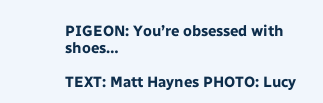PIGEON: You’re obsessed with shoes…

TEXT: Matt Haynes PHOTO: Lucy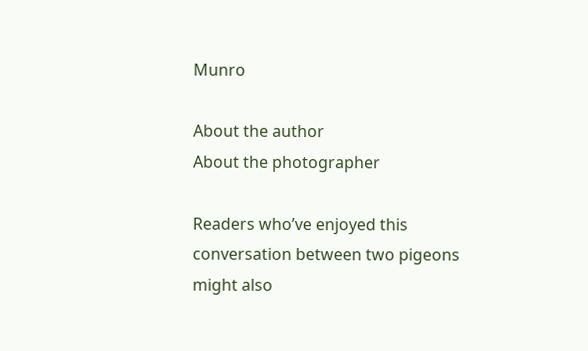Munro

About the author
About the photographer

Readers who’ve enjoyed this conversation between two pigeons might also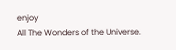enjoy
All The Wonders of the Universe.